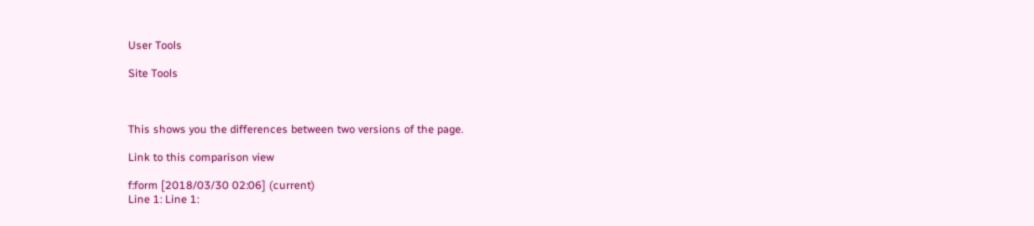User Tools

Site Tools



This shows you the differences between two versions of the page.

Link to this comparison view

f:form [2018/03/30 02:06] (current)
Line 1: Line 1: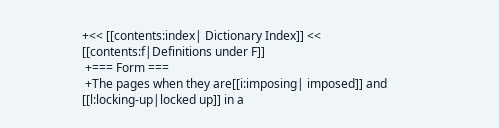+<< [[contents:index| Dictionary Index]] << [[contents:f|Definitions under F]]
 +=== Form ===
 +The pages when they are[[i:imposing| imposed]] and [[l:locking-up|locked up]] in a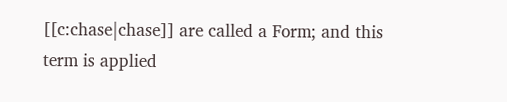[[c:chase|chase]] are called a Form; and this term is applied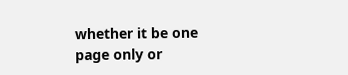whether it be one page only or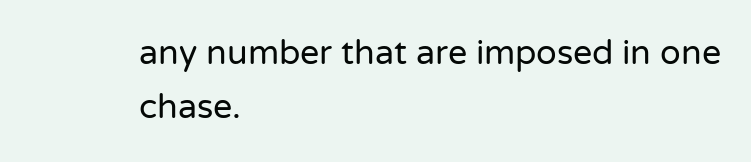any number that are imposed in one chase.